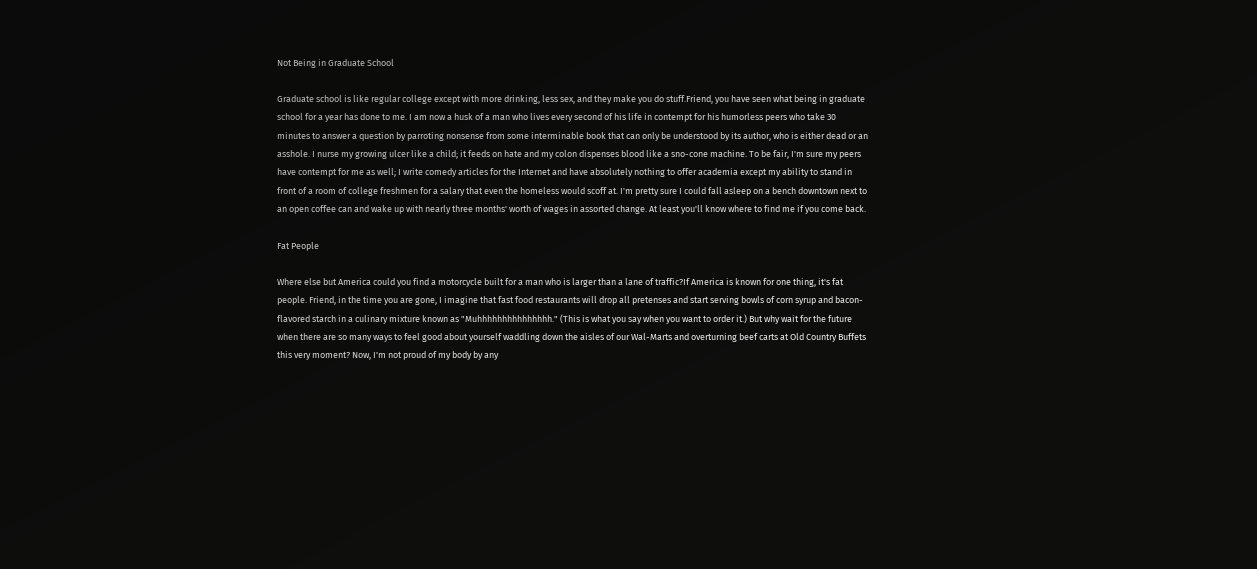Not Being in Graduate School

Graduate school is like regular college except with more drinking, less sex, and they make you do stuff.Friend, you have seen what being in graduate school for a year has done to me. I am now a husk of a man who lives every second of his life in contempt for his humorless peers who take 30 minutes to answer a question by parroting nonsense from some interminable book that can only be understood by its author, who is either dead or an asshole. I nurse my growing ulcer like a child; it feeds on hate and my colon dispenses blood like a sno-cone machine. To be fair, I'm sure my peers have contempt for me as well; I write comedy articles for the Internet and have absolutely nothing to offer academia except my ability to stand in front of a room of college freshmen for a salary that even the homeless would scoff at. I'm pretty sure I could fall asleep on a bench downtown next to an open coffee can and wake up with nearly three months' worth of wages in assorted change. At least you'll know where to find me if you come back.

Fat People

Where else but America could you find a motorcycle built for a man who is larger than a lane of traffic?If America is known for one thing, it's fat people. Friend, in the time you are gone, I imagine that fast food restaurants will drop all pretenses and start serving bowls of corn syrup and bacon-flavored starch in a culinary mixture known as "Muhhhhhhhhhhhhhhh." (This is what you say when you want to order it.) But why wait for the future when there are so many ways to feel good about yourself waddling down the aisles of our Wal-Marts and overturning beef carts at Old Country Buffets this very moment? Now, I'm not proud of my body by any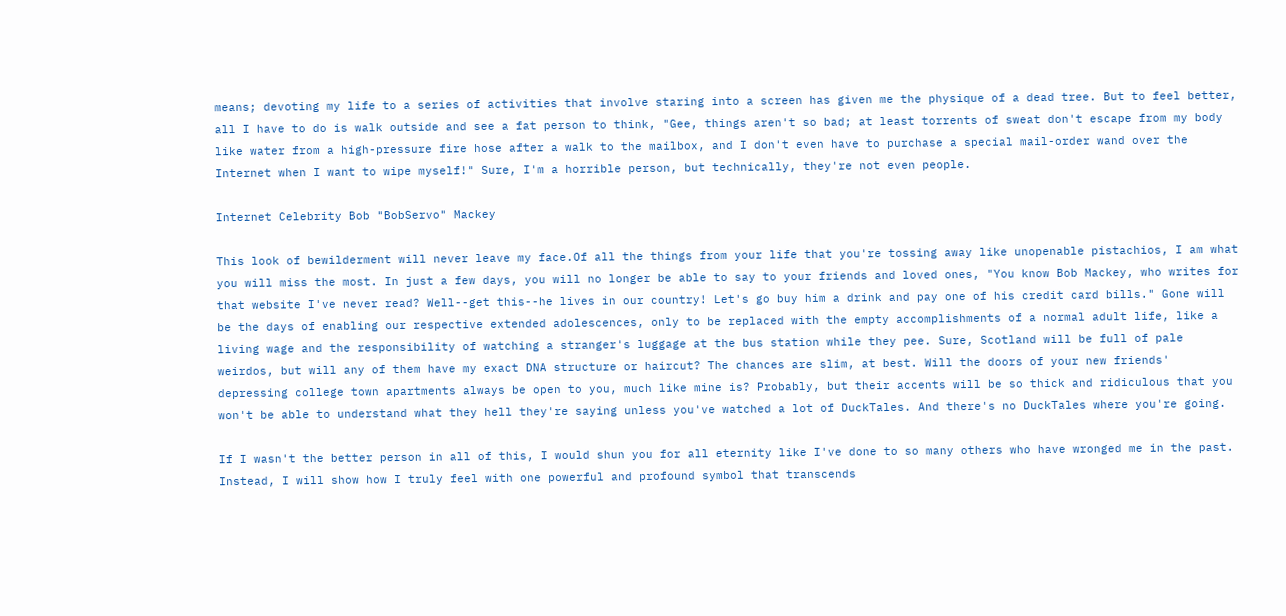means; devoting my life to a series of activities that involve staring into a screen has given me the physique of a dead tree. But to feel better, all I have to do is walk outside and see a fat person to think, "Gee, things aren't so bad; at least torrents of sweat don't escape from my body like water from a high-pressure fire hose after a walk to the mailbox, and I don't even have to purchase a special mail-order wand over the Internet when I want to wipe myself!" Sure, I'm a horrible person, but technically, they're not even people.

Internet Celebrity Bob "BobServo" Mackey

This look of bewilderment will never leave my face.Of all the things from your life that you're tossing away like unopenable pistachios, I am what you will miss the most. In just a few days, you will no longer be able to say to your friends and loved ones, "You know Bob Mackey, who writes for that website I've never read? Well--get this--he lives in our country! Let's go buy him a drink and pay one of his credit card bills." Gone will be the days of enabling our respective extended adolescences, only to be replaced with the empty accomplishments of a normal adult life, like a living wage and the responsibility of watching a stranger's luggage at the bus station while they pee. Sure, Scotland will be full of pale weirdos, but will any of them have my exact DNA structure or haircut? The chances are slim, at best. Will the doors of your new friends' depressing college town apartments always be open to you, much like mine is? Probably, but their accents will be so thick and ridiculous that you won't be able to understand what they hell they're saying unless you've watched a lot of DuckTales. And there's no DuckTales where you're going.

If I wasn't the better person in all of this, I would shun you for all eternity like I've done to so many others who have wronged me in the past. Instead, I will show how I truly feel with one powerful and profound symbol that transcends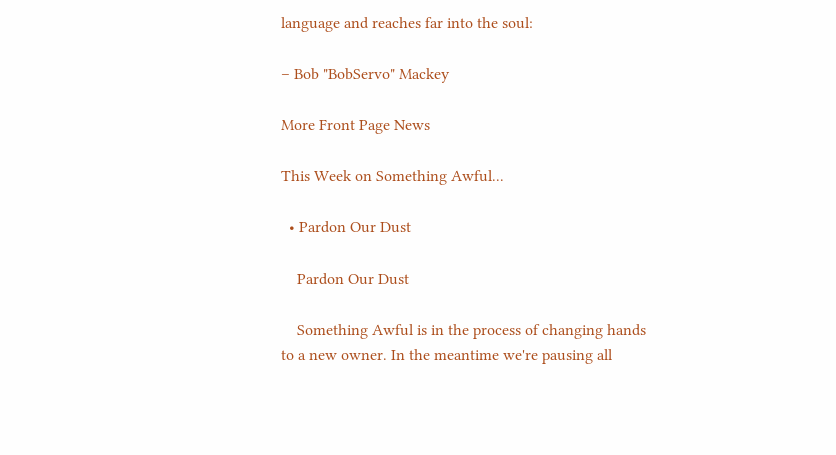language and reaches far into the soul:

– Bob "BobServo" Mackey

More Front Page News

This Week on Something Awful...

  • Pardon Our Dust

    Pardon Our Dust

    Something Awful is in the process of changing hands to a new owner. In the meantime we're pausing all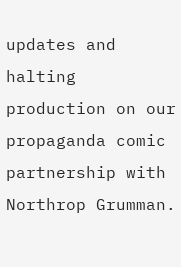updates and halting production on our propaganda comic partnership with Northrop Grumman.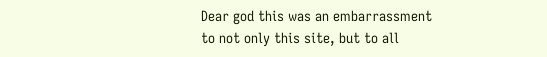Dear god this was an embarrassment to not only this site, but to all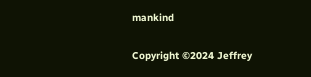mankind

Copyright ©2024 Jeffrey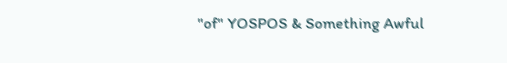"of" YOSPOS & Something Awful